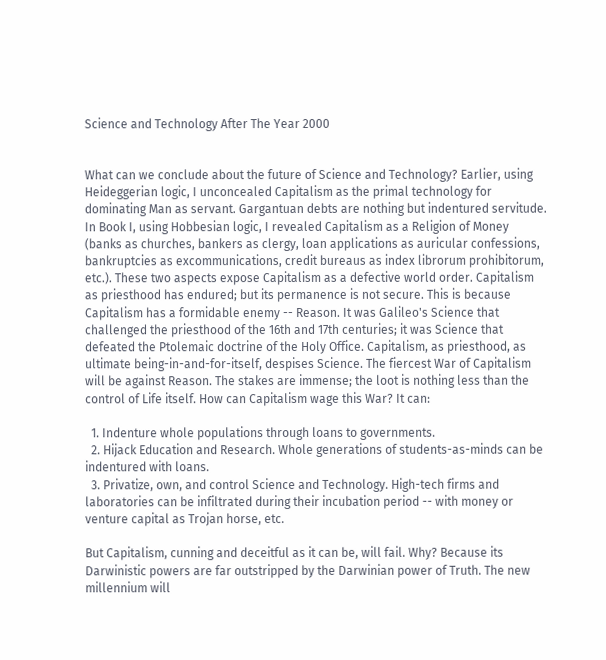Science and Technology After The Year 2000


What can we conclude about the future of Science and Technology? Earlier, using Heideggerian logic, I unconcealed Capitalism as the primal technology for dominating Man as servant. Gargantuan debts are nothing but indentured servitude. In Book I, using Hobbesian logic, I revealed Capitalism as a Religion of Money (banks as churches, bankers as clergy, loan applications as auricular confessions, bankruptcies as excommunications, credit bureaus as index librorum prohibitorum, etc.). These two aspects expose Capitalism as a defective world order. Capitalism as priesthood has endured; but its permanence is not secure. This is because Capitalism has a formidable enemy -- Reason. It was Galileo's Science that challenged the priesthood of the 16th and 17th centuries; it was Science that defeated the Ptolemaic doctrine of the Holy Office. Capitalism, as priesthood, as ultimate being-in-and-for-itself, despises Science. The fiercest War of Capitalism will be against Reason. The stakes are immense; the loot is nothing less than the control of Life itself. How can Capitalism wage this War? It can:

  1. Indenture whole populations through loans to governments.
  2. Hijack Education and Research. Whole generations of students-as-minds can be indentured with loans.
  3. Privatize, own, and control Science and Technology. High-tech firms and laboratories can be infiltrated during their incubation period -- with money or venture capital as Trojan horse, etc.

But Capitalism, cunning and deceitful as it can be, will fail. Why? Because its Darwinistic powers are far outstripped by the Darwinian power of Truth. The new millennium will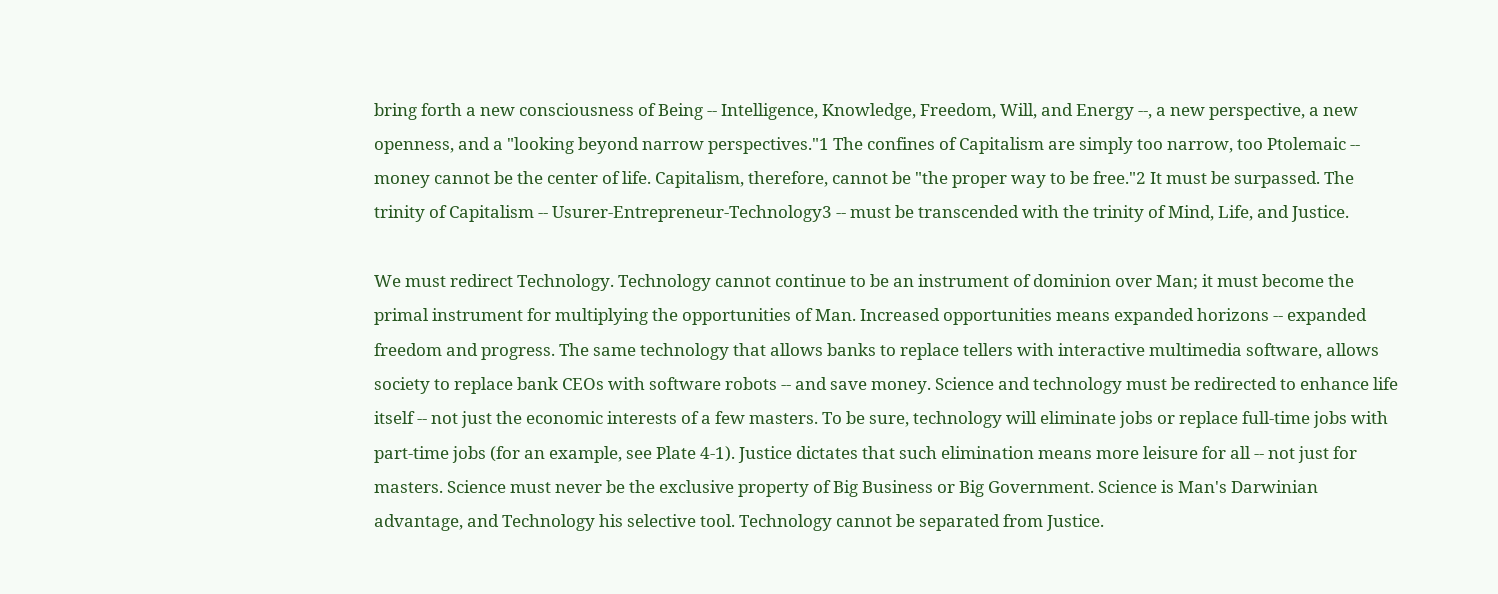bring forth a new consciousness of Being -- Intelligence, Knowledge, Freedom, Will, and Energy --, a new perspective, a new openness, and a "looking beyond narrow perspectives."1 The confines of Capitalism are simply too narrow, too Ptolemaic -- money cannot be the center of life. Capitalism, therefore, cannot be "the proper way to be free."2 It must be surpassed. The trinity of Capitalism -- Usurer-Entrepreneur-Technology3 -- must be transcended with the trinity of Mind, Life, and Justice.

We must redirect Technology. Technology cannot continue to be an instrument of dominion over Man; it must become the primal instrument for multiplying the opportunities of Man. Increased opportunities means expanded horizons -- expanded freedom and progress. The same technology that allows banks to replace tellers with interactive multimedia software, allows society to replace bank CEOs with software robots -- and save money. Science and technology must be redirected to enhance life itself -- not just the economic interests of a few masters. To be sure, technology will eliminate jobs or replace full-time jobs with part-time jobs (for an example, see Plate 4-1). Justice dictates that such elimination means more leisure for all -- not just for masters. Science must never be the exclusive property of Big Business or Big Government. Science is Man's Darwinian advantage, and Technology his selective tool. Technology cannot be separated from Justice.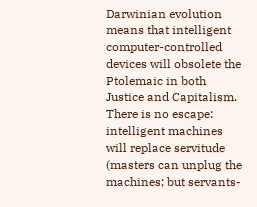Darwinian evolution means that intelligent computer-controlled devices will obsolete the Ptolemaic in both Justice and Capitalism. There is no escape: intelligent machines will replace servitude (masters can unplug the machines; but servants-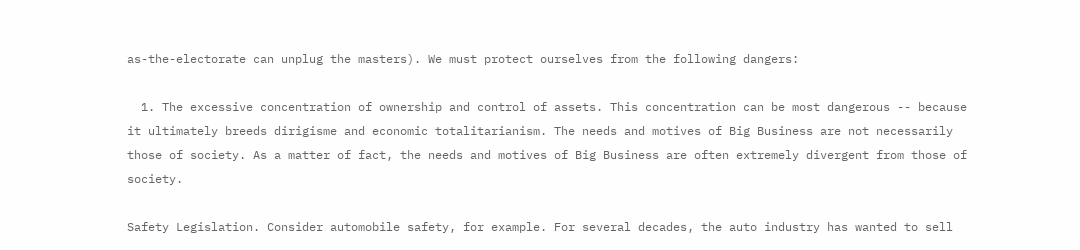as-the-electorate can unplug the masters). We must protect ourselves from the following dangers:

  1. The excessive concentration of ownership and control of assets. This concentration can be most dangerous -- because it ultimately breeds dirigisme and economic totalitarianism. The needs and motives of Big Business are not necessarily those of society. As a matter of fact, the needs and motives of Big Business are often extremely divergent from those of society.

Safety Legislation. Consider automobile safety, for example. For several decades, the auto industry has wanted to sell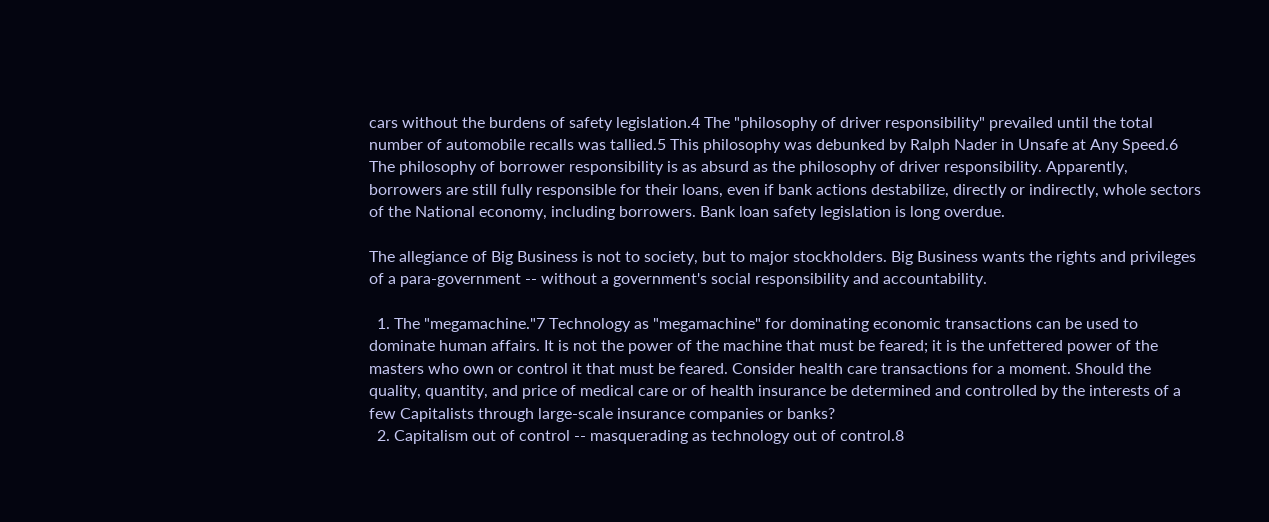cars without the burdens of safety legislation.4 The "philosophy of driver responsibility" prevailed until the total number of automobile recalls was tallied.5 This philosophy was debunked by Ralph Nader in Unsafe at Any Speed.6 The philosophy of borrower responsibility is as absurd as the philosophy of driver responsibility. Apparently, borrowers are still fully responsible for their loans, even if bank actions destabilize, directly or indirectly, whole sectors of the National economy, including borrowers. Bank loan safety legislation is long overdue.

The allegiance of Big Business is not to society, but to major stockholders. Big Business wants the rights and privileges of a para-government -- without a government's social responsibility and accountability.

  1. The "megamachine."7 Technology as "megamachine" for dominating economic transactions can be used to dominate human affairs. It is not the power of the machine that must be feared; it is the unfettered power of the masters who own or control it that must be feared. Consider health care transactions for a moment. Should the quality, quantity, and price of medical care or of health insurance be determined and controlled by the interests of a few Capitalists through large-scale insurance companies or banks?
  2. Capitalism out of control -- masquerading as technology out of control.8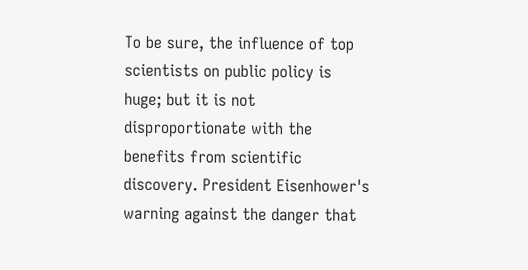To be sure, the influence of top scientists on public policy is huge; but it is not disproportionate with the benefits from scientific discovery. President Eisenhower's warning against the danger that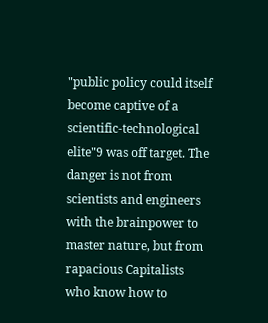"public policy could itself become captive of a scientific-technological elite"9 was off target. The danger is not from scientists and engineers with the brainpower to master nature, but from rapacious Capitalists who know how to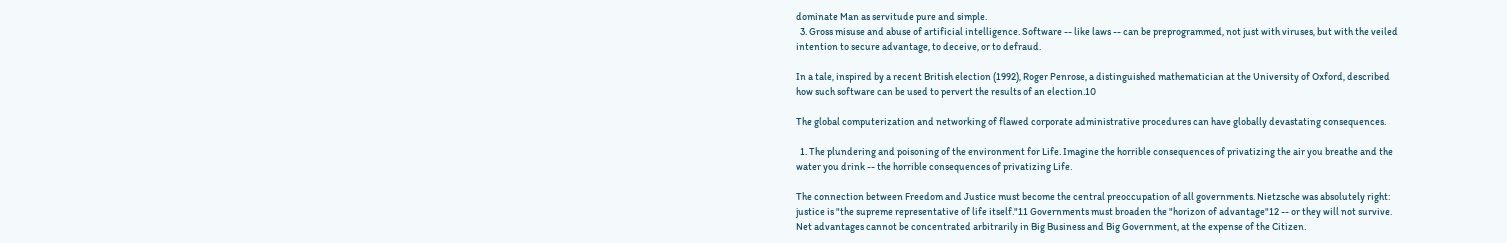dominate Man as servitude pure and simple.
  3. Gross misuse and abuse of artificial intelligence. Software -- like laws -- can be preprogrammed, not just with viruses, but with the veiled intention to secure advantage, to deceive, or to defraud.

In a tale, inspired by a recent British election (1992), Roger Penrose, a distinguished mathematician at the University of Oxford, described how such software can be used to pervert the results of an election.10

The global computerization and networking of flawed corporate administrative procedures can have globally devastating consequences.

  1. The plundering and poisoning of the environment for Life. Imagine the horrible consequences of privatizing the air you breathe and the water you drink -- the horrible consequences of privatizing Life.

The connection between Freedom and Justice must become the central preoccupation of all governments. Nietzsche was absolutely right: justice is "the supreme representative of life itself."11 Governments must broaden the "horizon of advantage"12 -- or they will not survive. Net advantages cannot be concentrated arbitrarily in Big Business and Big Government, at the expense of the Citizen.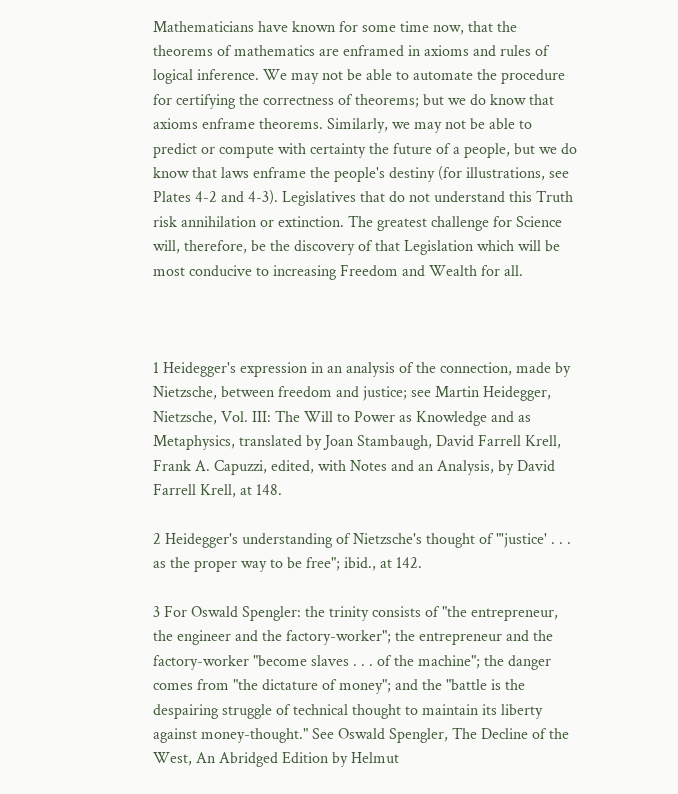Mathematicians have known for some time now, that the theorems of mathematics are enframed in axioms and rules of logical inference. We may not be able to automate the procedure for certifying the correctness of theorems; but we do know that axioms enframe theorems. Similarly, we may not be able to predict or compute with certainty the future of a people, but we do know that laws enframe the people's destiny (for illustrations, see Plates 4-2 and 4-3). Legislatives that do not understand this Truth risk annihilation or extinction. The greatest challenge for Science will, therefore, be the discovery of that Legislation which will be most conducive to increasing Freedom and Wealth for all.



1 Heidegger's expression in an analysis of the connection, made by Nietzsche, between freedom and justice; see Martin Heidegger, Nietzsche, Vol. III: The Will to Power as Knowledge and as Metaphysics, translated by Joan Stambaugh, David Farrell Krell, Frank A. Capuzzi, edited, with Notes and an Analysis, by David Farrell Krell, at 148.

2 Heidegger's understanding of Nietzsche's thought of "'justice' . . . as the proper way to be free"; ibid., at 142.

3 For Oswald Spengler: the trinity consists of "the entrepreneur, the engineer and the factory-worker"; the entrepreneur and the factory-worker "become slaves . . . of the machine"; the danger comes from "the dictature of money"; and the "battle is the despairing struggle of technical thought to maintain its liberty against money-thought." See Oswald Spengler, The Decline of the West, An Abridged Edition by Helmut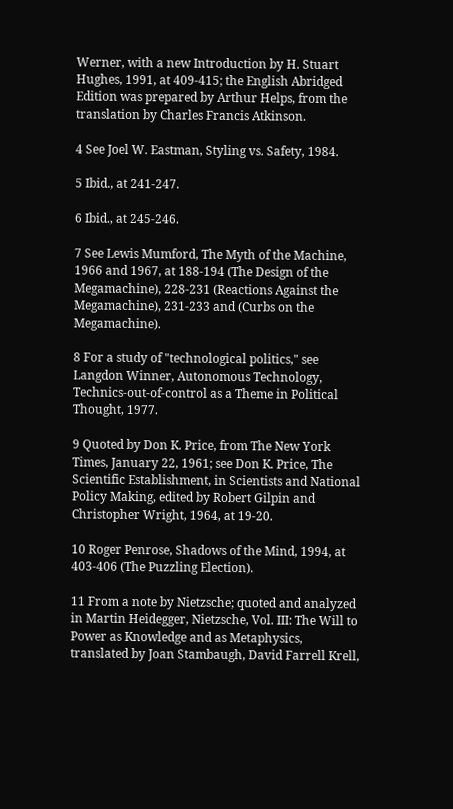Werner, with a new Introduction by H. Stuart Hughes, 1991, at 409-415; the English Abridged Edition was prepared by Arthur Helps, from the translation by Charles Francis Atkinson.

4 See Joel W. Eastman, Styling vs. Safety, 1984.

5 Ibid., at 241-247.

6 Ibid., at 245-246.

7 See Lewis Mumford, The Myth of the Machine, 1966 and 1967, at 188-194 (The Design of the Megamachine), 228-231 (Reactions Against the Megamachine), 231-233 and (Curbs on the Megamachine).

8 For a study of "technological politics," see Langdon Winner, Autonomous Technology, Technics-out-of-control as a Theme in Political Thought, 1977.

9 Quoted by Don K. Price, from The New York Times, January 22, 1961; see Don K. Price, The Scientific Establishment, in Scientists and National Policy Making, edited by Robert Gilpin and Christopher Wright, 1964, at 19-20.

10 Roger Penrose, Shadows of the Mind, 1994, at 403-406 (The Puzzling Election).

11 From a note by Nietzsche; quoted and analyzed in Martin Heidegger, Nietzsche, Vol. III: The Will to Power as Knowledge and as Metaphysics, translated by Joan Stambaugh, David Farrell Krell,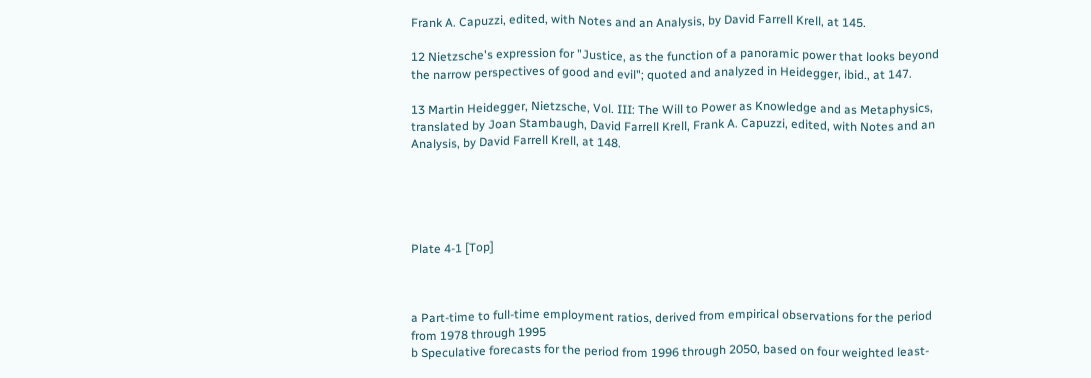Frank A. Capuzzi, edited, with Notes and an Analysis, by David Farrell Krell, at 145.

12 Nietzsche's expression for "Justice, as the function of a panoramic power that looks beyond the narrow perspectives of good and evil"; quoted and analyzed in Heidegger, ibid., at 147.

13 Martin Heidegger, Nietzsche, Vol. III: The Will to Power as Knowledge and as Metaphysics, translated by Joan Stambaugh, David Farrell Krell, Frank A. Capuzzi, edited, with Notes and an Analysis, by David Farrell Krell, at 148.





Plate 4-1 [Top]



a Part-time to full-time employment ratios, derived from empirical observations for the period from 1978 through 1995
b Speculative forecasts for the period from 1996 through 2050, based on four weighted least-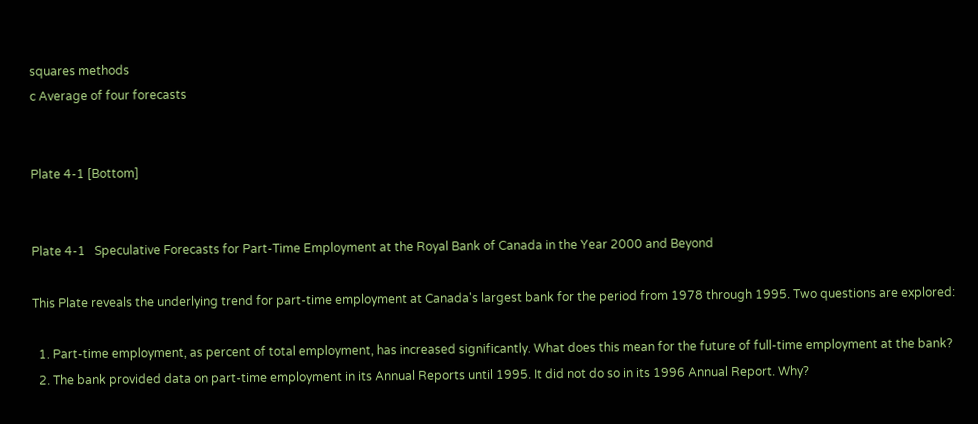squares methods
c Average of four forecasts


Plate 4-1 [Bottom]


Plate 4-1   Speculative Forecasts for Part-Time Employment at the Royal Bank of Canada in the Year 2000 and Beyond

This Plate reveals the underlying trend for part-time employment at Canada's largest bank for the period from 1978 through 1995. Two questions are explored:

  1. Part-time employment, as percent of total employment, has increased significantly. What does this mean for the future of full-time employment at the bank?
  2. The bank provided data on part-time employment in its Annual Reports until 1995. It did not do so in its 1996 Annual Report. Why?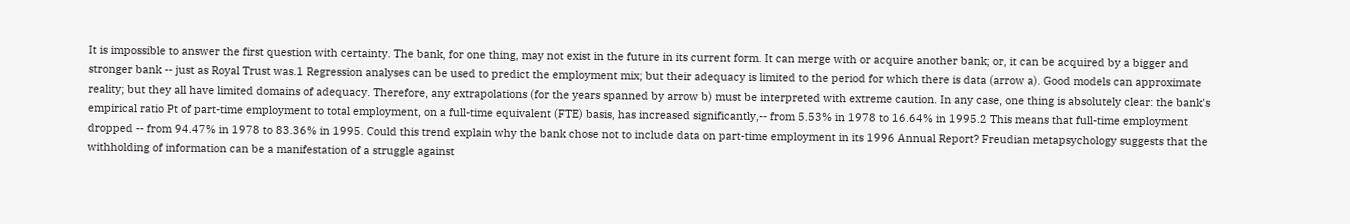It is impossible to answer the first question with certainty. The bank, for one thing, may not exist in the future in its current form. It can merge with or acquire another bank; or, it can be acquired by a bigger and stronger bank -- just as Royal Trust was.1 Regression analyses can be used to predict the employment mix; but their adequacy is limited to the period for which there is data (arrow a). Good models can approximate reality; but they all have limited domains of adequacy. Therefore, any extrapolations (for the years spanned by arrow b) must be interpreted with extreme caution. In any case, one thing is absolutely clear: the bank's empirical ratio Pt of part-time employment to total employment, on a full-time equivalent (FTE) basis, has increased significantly,-- from 5.53% in 1978 to 16.64% in 1995.2 This means that full-time employment dropped -- from 94.47% in 1978 to 83.36% in 1995. Could this trend explain why the bank chose not to include data on part-time employment in its 1996 Annual Report? Freudian metapsychology suggests that the withholding of information can be a manifestation of a struggle against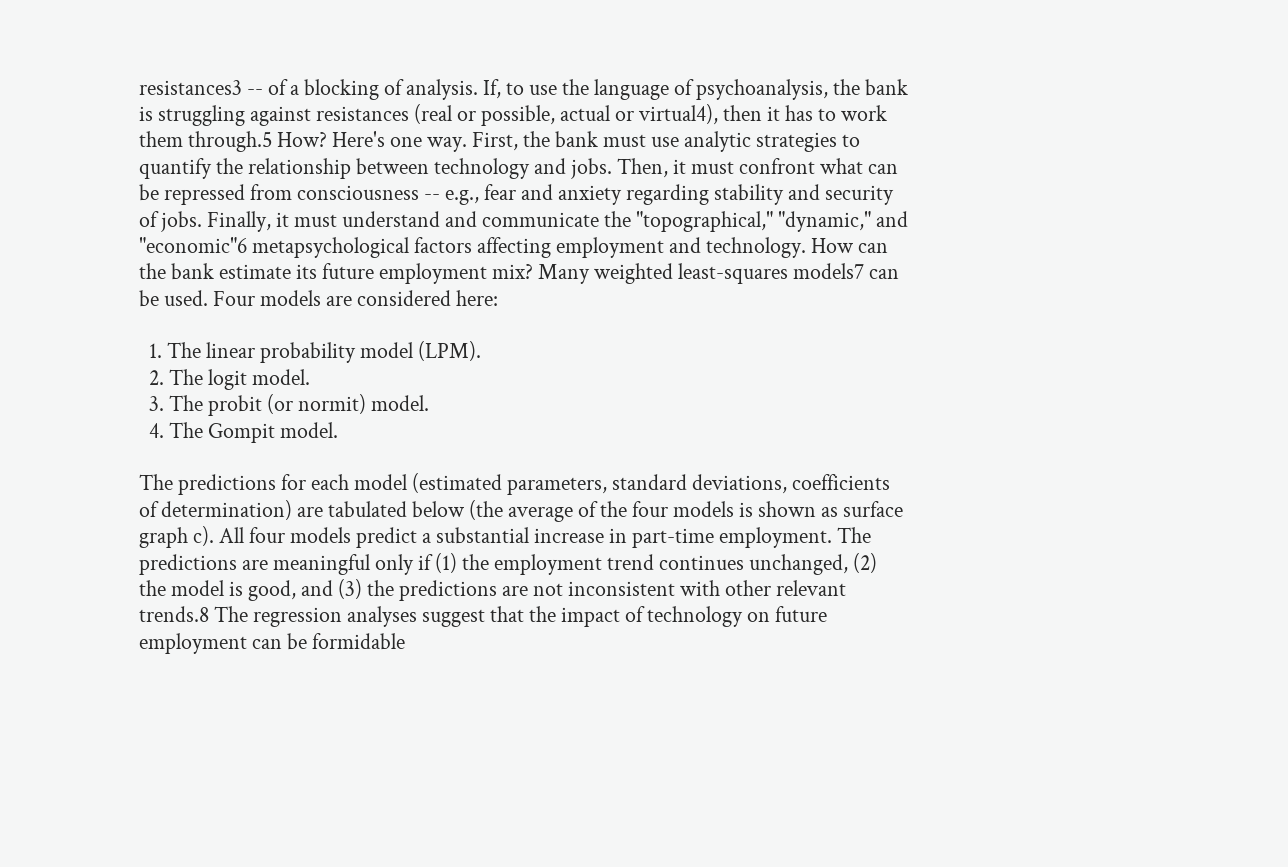resistances3 -- of a blocking of analysis. If, to use the language of psychoanalysis, the bank is struggling against resistances (real or possible, actual or virtual4), then it has to work them through.5 How? Here's one way. First, the bank must use analytic strategies to quantify the relationship between technology and jobs. Then, it must confront what can be repressed from consciousness -- e.g., fear and anxiety regarding stability and security of jobs. Finally, it must understand and communicate the "topographical," "dynamic," and "economic"6 metapsychological factors affecting employment and technology. How can the bank estimate its future employment mix? Many weighted least-squares models7 can be used. Four models are considered here:

  1. The linear probability model (LPM).
  2. The logit model.
  3. The probit (or normit) model.
  4. The Gompit model.

The predictions for each model (estimated parameters, standard deviations, coefficients of determination) are tabulated below (the average of the four models is shown as surface graph c). All four models predict a substantial increase in part-time employment. The predictions are meaningful only if (1) the employment trend continues unchanged, (2) the model is good, and (3) the predictions are not inconsistent with other relevant trends.8 The regression analyses suggest that the impact of technology on future employment can be formidable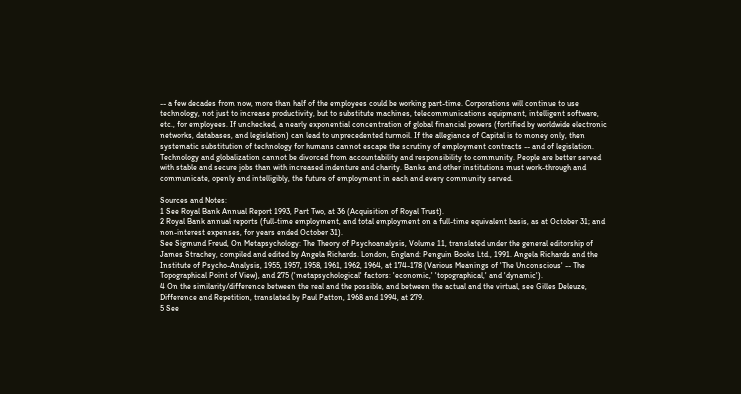-- a few decades from now, more than half of the employees could be working part-time. Corporations will continue to use technology, not just to increase productivity, but to substitute machines, telecommunications equipment, intelligent software, etc., for employees. If unchecked, a nearly exponential concentration of global financial powers (fortified by worldwide electronic networks, databases, and legislation) can lead to unprecedented turmoil. If the allegiance of Capital is to money only, then systematic substitution of technology for humans cannot escape the scrutiny of employment contracts -- and of legislation. Technology and globalization cannot be divorced from accountability and responsibility to community. People are better served with stable and secure jobs than with increased indenture and charity. Banks and other institutions must work-through and communicate, openly and intelligibly, the future of employment in each and every community served.

Sources and Notes:
1 See Royal Bank Annual Report 1993, Part Two, at 36 (Acquisition of Royal Trust).
2 Royal Bank annual reports (full-time employment, and total employment on a full-time equivalent basis, as at October 31; and non-interest expenses, for years ended October 31).
See Sigmund Freud, On Metapsychology: The Theory of Psychoanalysis, Volume 11, translated under the general editorship of James Strachey, compiled and edited by Angela Richards. London, England: Penguin Books Ltd., 1991. Angela Richards and the Institute of Psycho-Analysis, 1955, 1957, 1958, 1961, 1962, 1964, at 174-178 (Various Meanings of 'The Unconscious' -- The Topographical Point of View), and 275 ('metapsychological' factors: 'economic,' 'topographical,' and 'dynamic').
4 On the similarity/difference between the real and the possible, and between the actual and the virtual, see Gilles Deleuze, Difference and Repetition, translated by Paul Patton, 1968 and 1994, at 279.
5 See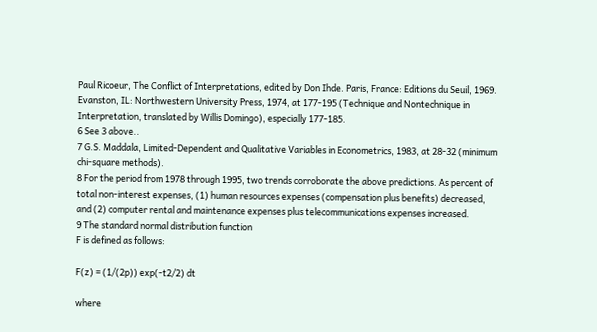Paul Ricoeur, The Conflict of Interpretations, edited by Don Ihde. Paris, France: Editions du Seuil, 1969. Evanston, IL: Northwestern University Press, 1974, at 177-195 (Technique and Nontechnique in Interpretation, translated by Willis Domingo), especially 177-185.
6 See 3 above..
7 G.S. Maddala, Limited-Dependent and Qualitative Variables in Econometrics, 1983, at 28-32 (minimum chi-square methods).
8 For the period from 1978 through 1995, two trends corroborate the above predictions. As percent of total non-interest expenses, (1) human resources expenses (compensation plus benefits) decreased, and (2) computer rental and maintenance expenses plus telecommunications expenses increased.
9 The standard normal distribution function
F is defined as follows:

F(z) = (1/(2p)) exp(-t2/2) dt

where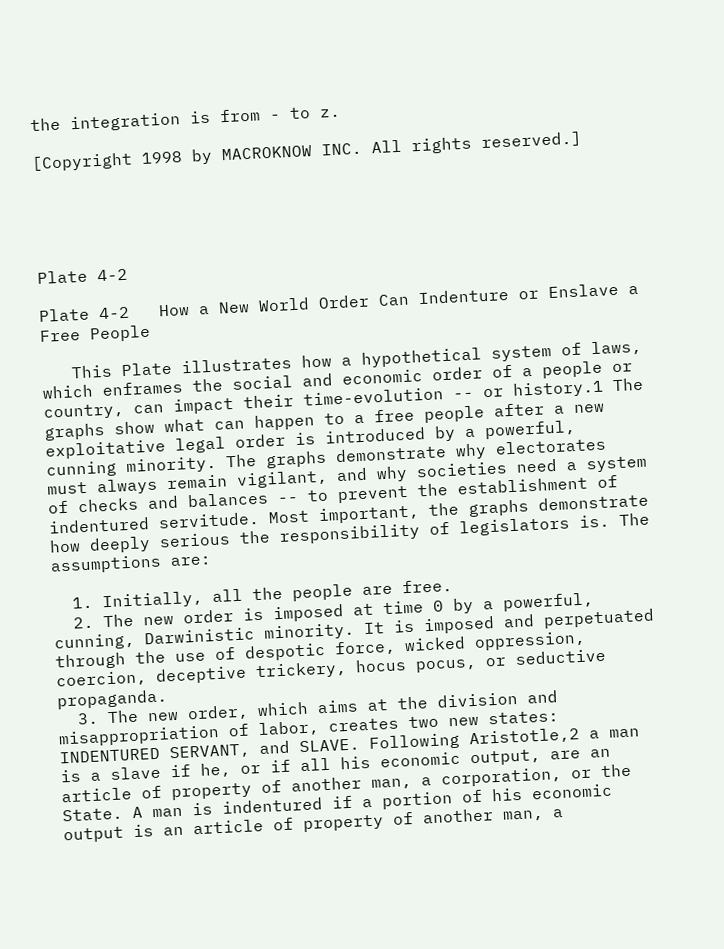the integration is from - to z.

[Copyright 1998 by MACROKNOW INC. All rights reserved.]





Plate 4-2

Plate 4-2   How a New World Order Can Indenture or Enslave a Free People

   This Plate illustrates how a hypothetical system of laws, which enframes the social and economic order of a people or country, can impact their time-evolution -- or history.1 The graphs show what can happen to a free people after a new exploitative legal order is introduced by a powerful, cunning minority. The graphs demonstrate why electorates must always remain vigilant, and why societies need a system of checks and balances -- to prevent the establishment of indentured servitude. Most important, the graphs demonstrate how deeply serious the responsibility of legislators is. The assumptions are:

  1. Initially, all the people are free.
  2. The new order is imposed at time 0 by a powerful, cunning, Darwinistic minority. It is imposed and perpetuated through the use of despotic force, wicked oppression, coercion, deceptive trickery, hocus pocus, or seductive propaganda.
  3. The new order, which aims at the division and misappropriation of labor, creates two new states: INDENTURED SERVANT, and SLAVE. Following Aristotle,2 a man is a slave if he, or if all his economic output, are an article of property of another man, a corporation, or the State. A man is indentured if a portion of his economic output is an article of property of another man, a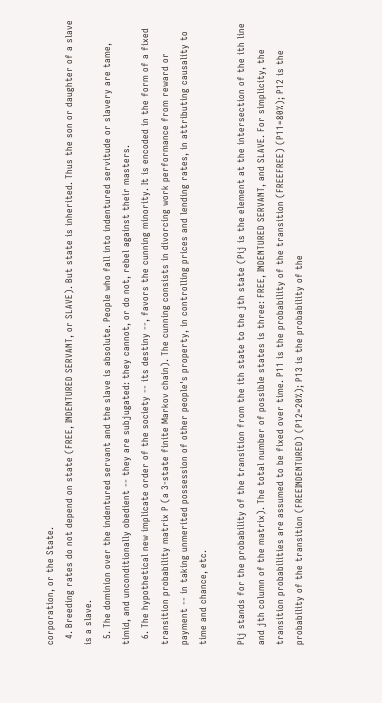corporation, or the State.
  4. Breeding rates do not depend on state (FREE, INDENTURED SERVANT, or SLAVE). But state is inherited. Thus the son or daughter of a slave is a slave.
  5. The dominion over the indentured servant and the slave is absolute. People who fall into indentured servitude or slavery are tame, timid, and unconditionally obedient -- they are subjugated: they cannot, or do not, rebel against their masters.
  6. The hypothetical new implicate order of the society -- its destiny --, favors the cunning minority. It is encoded in the form of a fixed transition probability matrix P (a 3-state finite Markov chain). The cunning consists in divorcing work performance from reward or payment -- in taking unmerited possession of other people's property, in controlling prices and lending rates, in attributing causality to time and chance, etc.

Pij stands for the probability of the transition from the ith state to the jth state (Pij is the element at the intersection of the ith line and jth column of the matrix). The total number of possible states is three: FREE, INDENTURED SERVANT, and SLAVE. For simplicity, the transition probabilities are assumed to be fixed over time. P11 is the probability of the transition (FREEFREE) (P11=80%); P12 is the probability of the transition (FREEINDENTURED) (P12=20%); P13 is the probability of the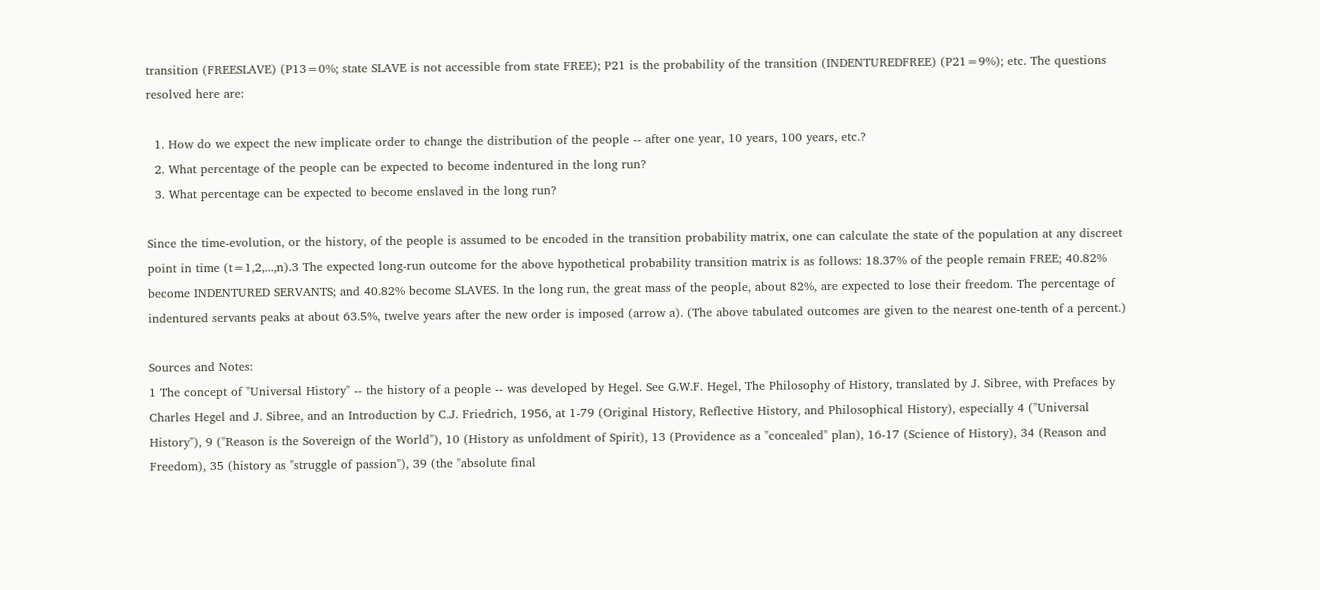transition (FREESLAVE) (P13=0%; state SLAVE is not accessible from state FREE); P21 is the probability of the transition (INDENTUREDFREE) (P21=9%); etc. The questions resolved here are:

  1. How do we expect the new implicate order to change the distribution of the people -- after one year, 10 years, 100 years, etc.?
  2. What percentage of the people can be expected to become indentured in the long run?
  3. What percentage can be expected to become enslaved in the long run?

Since the time-evolution, or the history, of the people is assumed to be encoded in the transition probability matrix, one can calculate the state of the population at any discreet point in time (t=1,2,...,n).3 The expected long-run outcome for the above hypothetical probability transition matrix is as follows: 18.37% of the people remain FREE; 40.82% become INDENTURED SERVANTS; and 40.82% become SLAVES. In the long run, the great mass of the people, about 82%, are expected to lose their freedom. The percentage of indentured servants peaks at about 63.5%, twelve years after the new order is imposed (arrow a). (The above tabulated outcomes are given to the nearest one-tenth of a percent.)

Sources and Notes:
1 The concept of "Universal History" -- the history of a people -- was developed by Hegel. See G.W.F. Hegel, The Philosophy of History, translated by J. Sibree, with Prefaces by Charles Hegel and J. Sibree, and an Introduction by C.J. Friedrich, 1956, at 1-79 (Original History, Reflective History, and Philosophical History), especially 4 ("Universal History"), 9 ("Reason is the Sovereign of the World"), 10 (History as unfoldment of Spirit), 13 (Providence as a "concealed" plan), 16-17 (Science of History), 34 (Reason and Freedom), 35 (history as "struggle of passion"), 39 (the "absolute final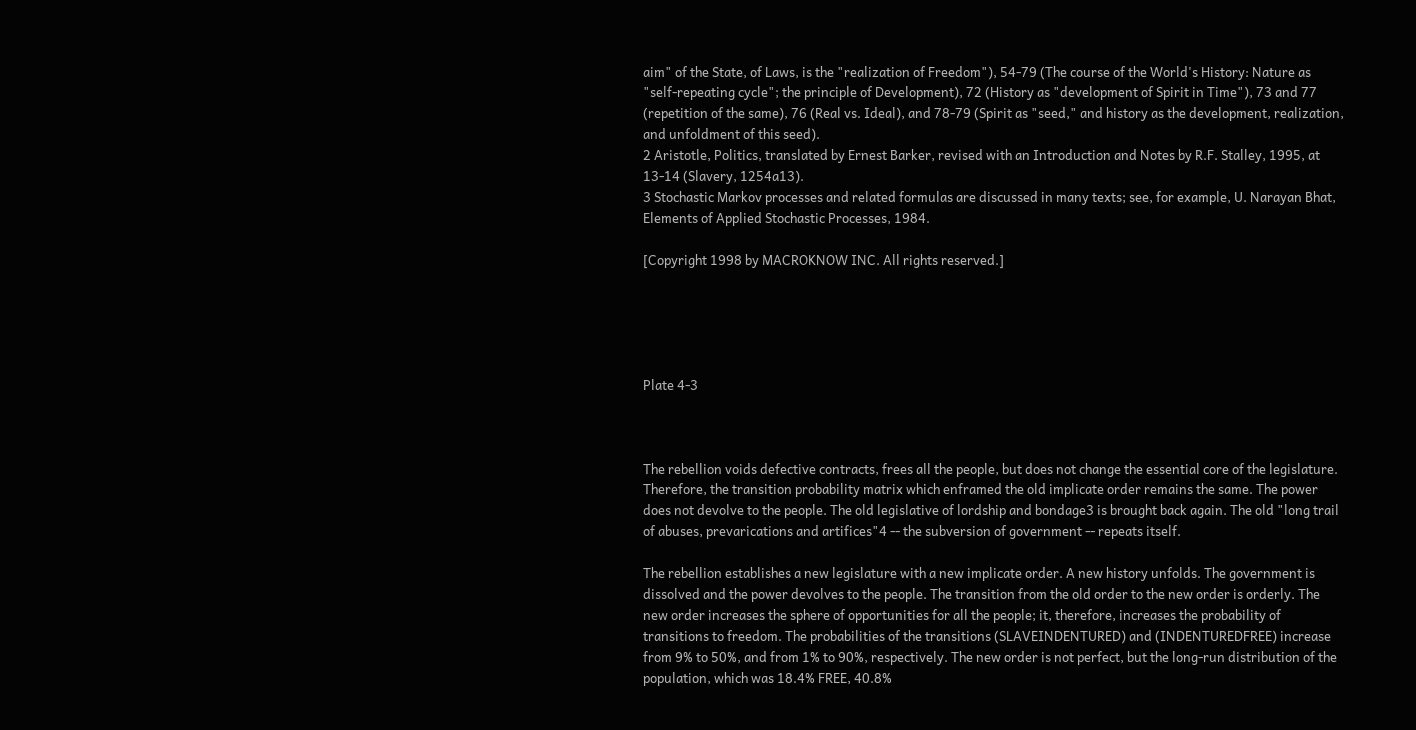aim" of the State, of Laws, is the "realization of Freedom"), 54-79 (The course of the World's History: Nature as "self-repeating cycle"; the principle of Development), 72 (History as "development of Spirit in Time"), 73 and 77 (repetition of the same), 76 (Real vs. Ideal), and 78-79 (Spirit as "seed," and history as the development, realization, and unfoldment of this seed).
2 Aristotle, Politics, translated by Ernest Barker, revised with an Introduction and Notes by R.F. Stalley, 1995, at 13-14 (Slavery, 1254a13).
3 Stochastic Markov processes and related formulas are discussed in many texts; see, for example, U. Narayan Bhat, Elements of Applied Stochastic Processes, 1984.

[Copyright 1998 by MACROKNOW INC. All rights reserved.]





Plate 4-3



The rebellion voids defective contracts, frees all the people, but does not change the essential core of the legislature. Therefore, the transition probability matrix which enframed the old implicate order remains the same. The power does not devolve to the people. The old legislative of lordship and bondage3 is brought back again. The old "long trail of abuses, prevarications and artifices"4 -- the subversion of government -- repeats itself.

The rebellion establishes a new legislature with a new implicate order. A new history unfolds. The government is dissolved and the power devolves to the people. The transition from the old order to the new order is orderly. The new order increases the sphere of opportunities for all the people; it, therefore, increases the probability of transitions to freedom. The probabilities of the transitions (SLAVEINDENTURED) and (INDENTUREDFREE) increase from 9% to 50%, and from 1% to 90%, respectively. The new order is not perfect, but the long-run distribution of the population, which was 18.4% FREE, 40.8%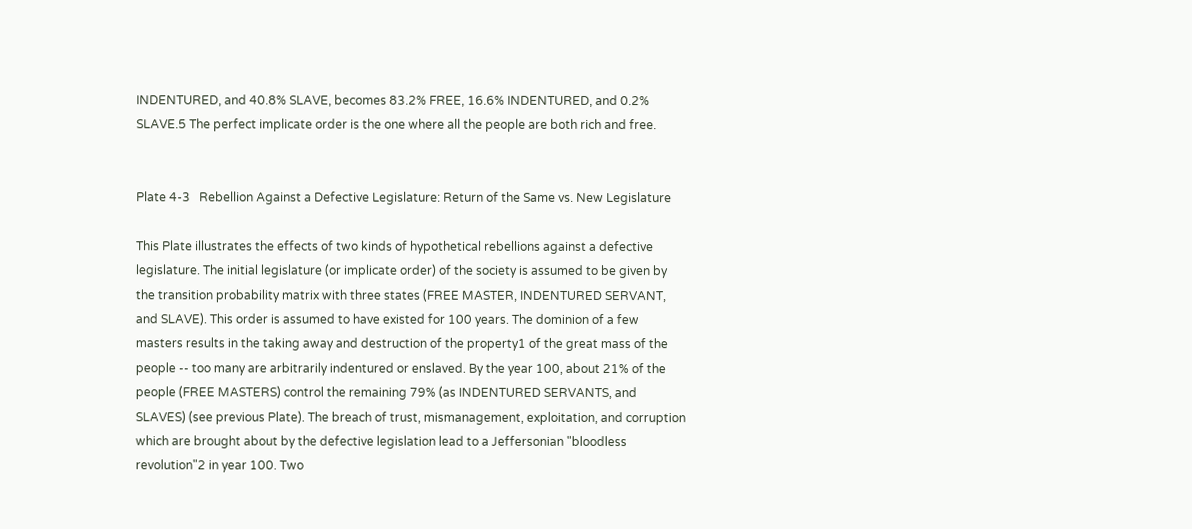INDENTURED, and 40.8% SLAVE, becomes 83.2% FREE, 16.6% INDENTURED, and 0.2% SLAVE.5 The perfect implicate order is the one where all the people are both rich and free.


Plate 4-3   Rebellion Against a Defective Legislature: Return of the Same vs. New Legislature

This Plate illustrates the effects of two kinds of hypothetical rebellions against a defective legislature. The initial legislature (or implicate order) of the society is assumed to be given by the transition probability matrix with three states (FREE MASTER, INDENTURED SERVANT, and SLAVE). This order is assumed to have existed for 100 years. The dominion of a few masters results in the taking away and destruction of the property1 of the great mass of the people -- too many are arbitrarily indentured or enslaved. By the year 100, about 21% of the people (FREE MASTERS) control the remaining 79% (as INDENTURED SERVANTS, and SLAVES) (see previous Plate). The breach of trust, mismanagement, exploitation, and corruption which are brought about by the defective legislation lead to a Jeffersonian "bloodless revolution"2 in year 100. Two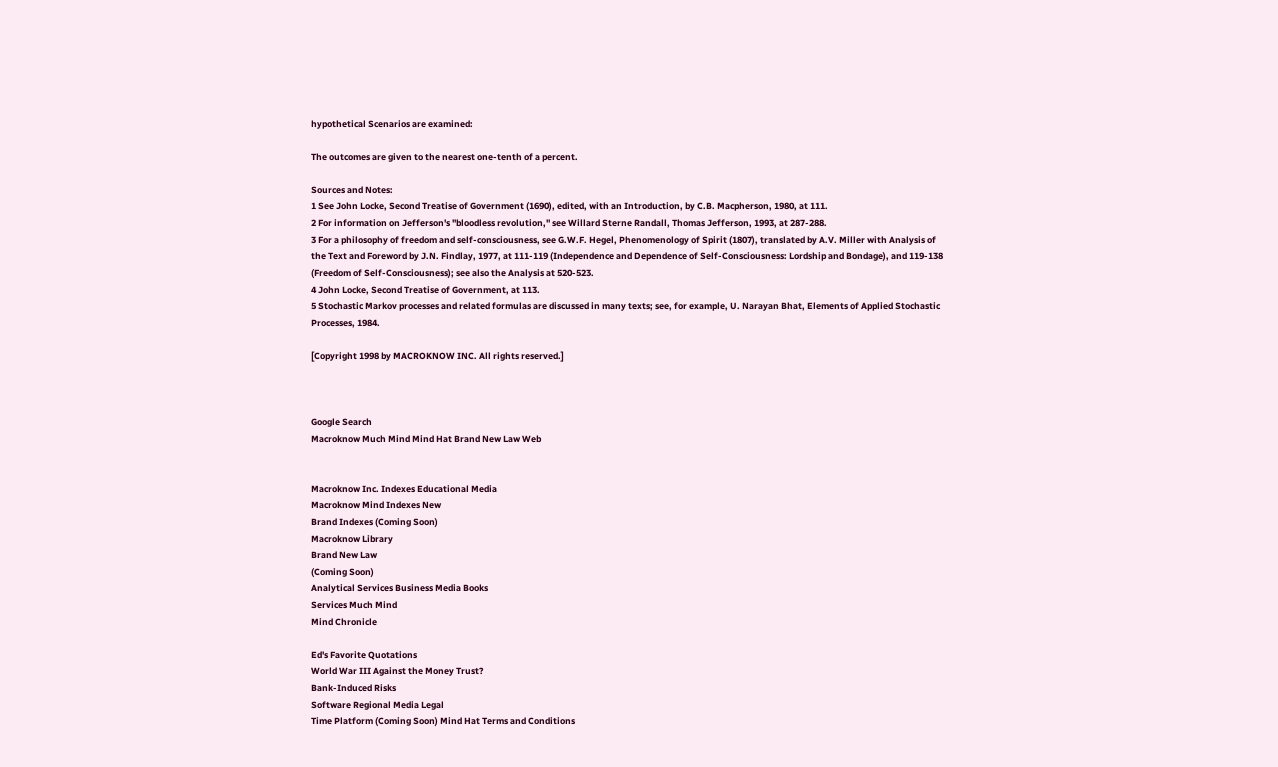hypothetical Scenarios are examined:

The outcomes are given to the nearest one-tenth of a percent.

Sources and Notes:
1 See John Locke, Second Treatise of Government (1690), edited, with an Introduction, by C.B. Macpherson, 1980, at 111.
2 For information on Jefferson's "bloodless revolution," see Willard Sterne Randall, Thomas Jefferson, 1993, at 287-288.
3 For a philosophy of freedom and self-consciousness, see G.W.F. Hegel, Phenomenology of Spirit (1807), translated by A.V. Miller with Analysis of the Text and Foreword by J.N. Findlay, 1977, at 111-119 (Independence and Dependence of Self-Consciousness: Lordship and Bondage), and 119-138 (Freedom of Self-Consciousness); see also the Analysis at 520-523.
4 John Locke, Second Treatise of Government, at 113.
5 Stochastic Markov processes and related formulas are discussed in many texts; see, for example, U. Narayan Bhat, Elements of Applied Stochastic Processes, 1984.

[Copyright 1998 by MACROKNOW INC. All rights reserved.]



Google Search
Macroknow Much Mind Mind Hat Brand New Law Web


Macroknow Inc. Indexes Educational Media
Macroknow Mind Indexes New
Brand Indexes (Coming Soon)
Macroknow Library
Brand New Law
(Coming Soon)
Analytical Services Business Media Books
Services Much Mind
Mind Chronicle

Ed's Favorite Quotations
World War III Against the Money Trust?
Bank-Induced Risks
Software Regional Media Legal
Time Platform (Coming Soon) Mind Hat Terms and Conditions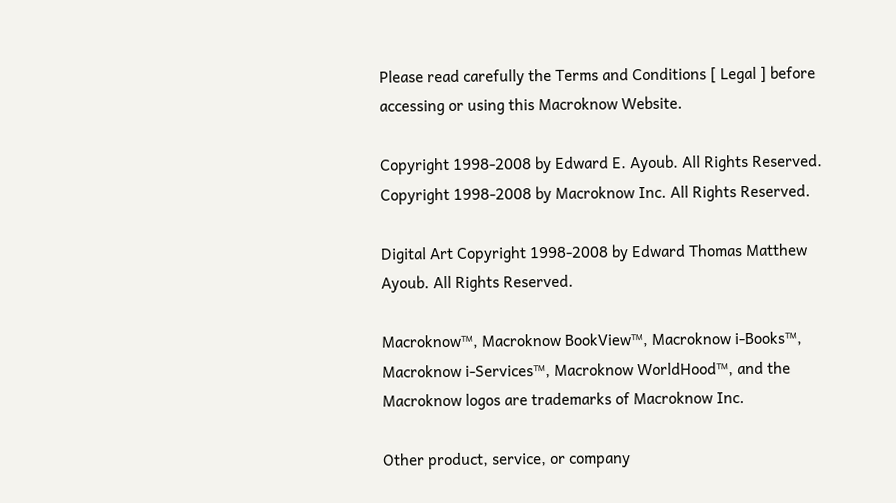Please read carefully the Terms and Conditions [ Legal ] before accessing or using this Macroknow Website.

Copyright 1998-2008 by Edward E. Ayoub. All Rights Reserved.
Copyright 1998-2008 by Macroknow Inc. All Rights Reserved.

Digital Art Copyright 1998-2008 by Edward Thomas Matthew Ayoub. All Rights Reserved.

Macroknow™, Macroknow BookView™, Macroknow i-Books™, Macroknow i-Services™, Macroknow WorldHood™, and the Macroknow logos are trademarks of Macroknow Inc.

Other product, service, or company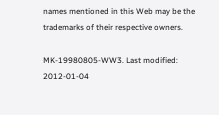names mentioned in this Web may be the trademarks of their respective owners.

MK-19980805-WW3. Last modified: 2012-01-04